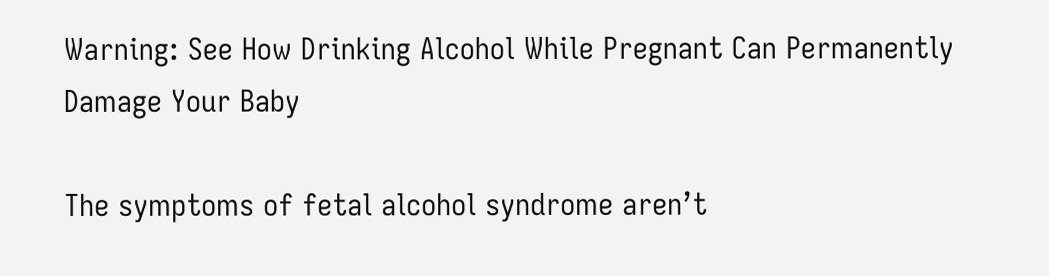Warning: See How Drinking Alcohol While Pregnant Can Permanently Damage Your Baby

The symptoms of fetal alcohol syndrome aren’t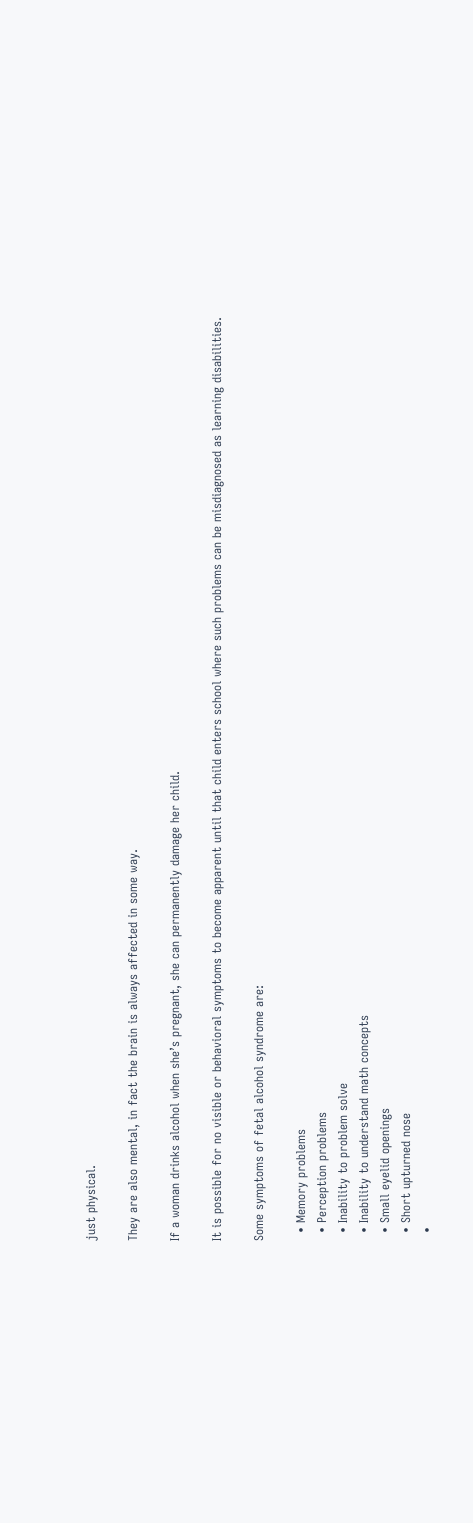just physical.

They are also mental, in fact the brain is always affected in some way.

If a woman drinks alcohol when she’s pregnant, she can permanently damage her child.

It is possible for no visible or behavioral symptoms to become apparent until that child enters school where such problems can be misdiagnosed as learning disabilities.

Some symptoms of fetal alcohol syndrome are:

  • Memory problems
  • Perception problems
  • Inability to problem solve
  • Inability to understand math concepts
  • Small eyelid openings
  • Short upturned nose
  •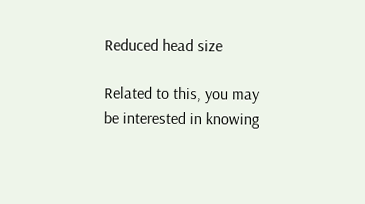Reduced head size

Related to this, you may be interested in knowing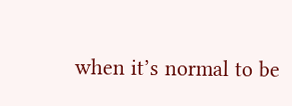when it’s normal to be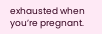exhausted when you’re pregnant.